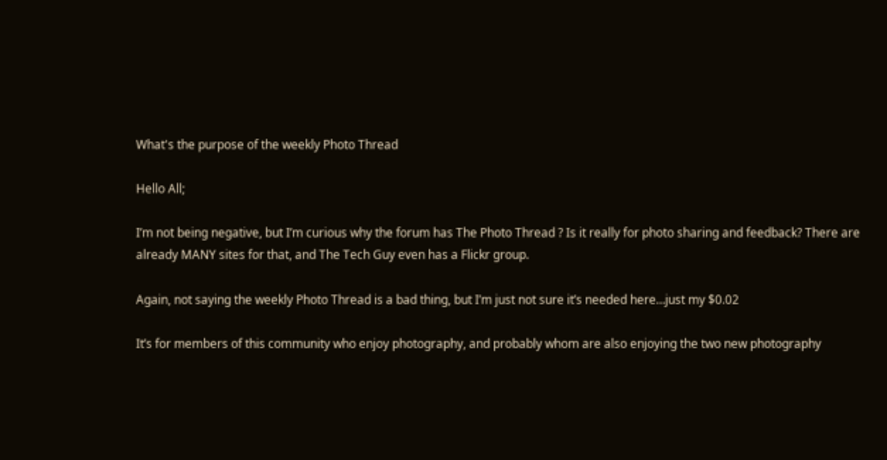What's the purpose of the weekly Photo Thread

Hello All;

I’m not being negative, but I’m curious why the forum has The Photo Thread ? Is it really for photo sharing and feedback? There are already MANY sites for that, and The Tech Guy even has a Flickr group.

Again, not saying the weekly Photo Thread is a bad thing, but I’m just not sure it’s needed here…just my $0.02

It’s for members of this community who enjoy photography, and probably whom are also enjoying the two new photography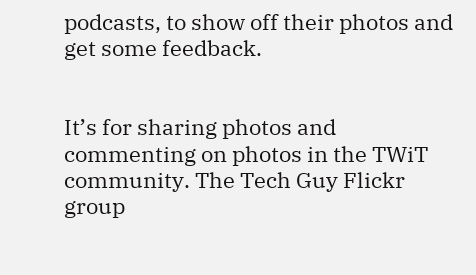podcasts, to show off their photos and get some feedback.


It’s for sharing photos and commenting on photos in the TWiT community. The Tech Guy Flickr group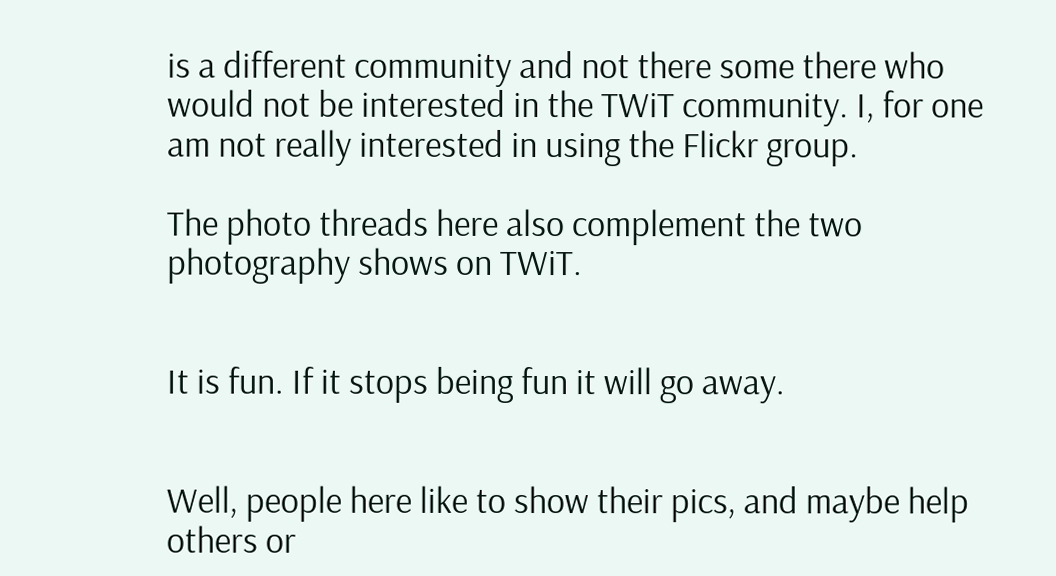is a different community and not there some there who would not be interested in the TWiT community. I, for one am not really interested in using the Flickr group.

The photo threads here also complement the two photography shows on TWiT.


It is fun. If it stops being fun it will go away.


Well, people here like to show their pics, and maybe help others or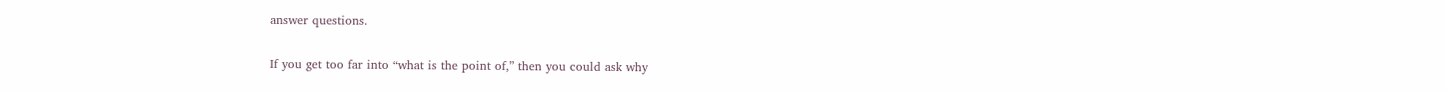answer questions.

If you get too far into “what is the point of,” then you could ask why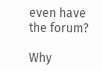even have the forum?

Why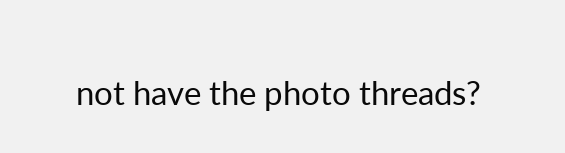not have the photo threads?